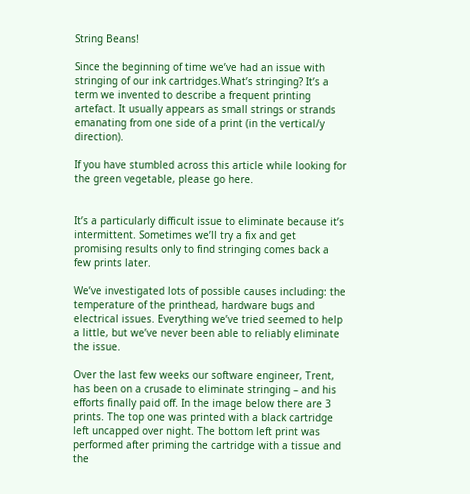String Beans!

Since the beginning of time we’ve had an issue with stringing of our ink cartridges.What’s stringing? It’s a term we invented to describe a frequent printing artefact. It usually appears as small strings or strands emanating from one side of a print (in the vertical/y direction).

If you have stumbled across this article while looking for the green vegetable, please go here.


It’s a particularly difficult issue to eliminate because it’s intermittent. Sometimes we’ll try a fix and get promising results only to find stringing comes back a few prints later.

We’ve investigated lots of possible causes including: the temperature of the printhead, hardware bugs and electrical issues. Everything we’ve tried seemed to help a little, but we’ve never been able to reliably eliminate the issue.

Over the last few weeks our software engineer, Trent, has been on a crusade to eliminate stringing – and his efforts finally paid off. In the image below there are 3 prints. The top one was printed with a black cartridge left uncapped over night. The bottom left print was performed after priming the cartridge with a tissue and the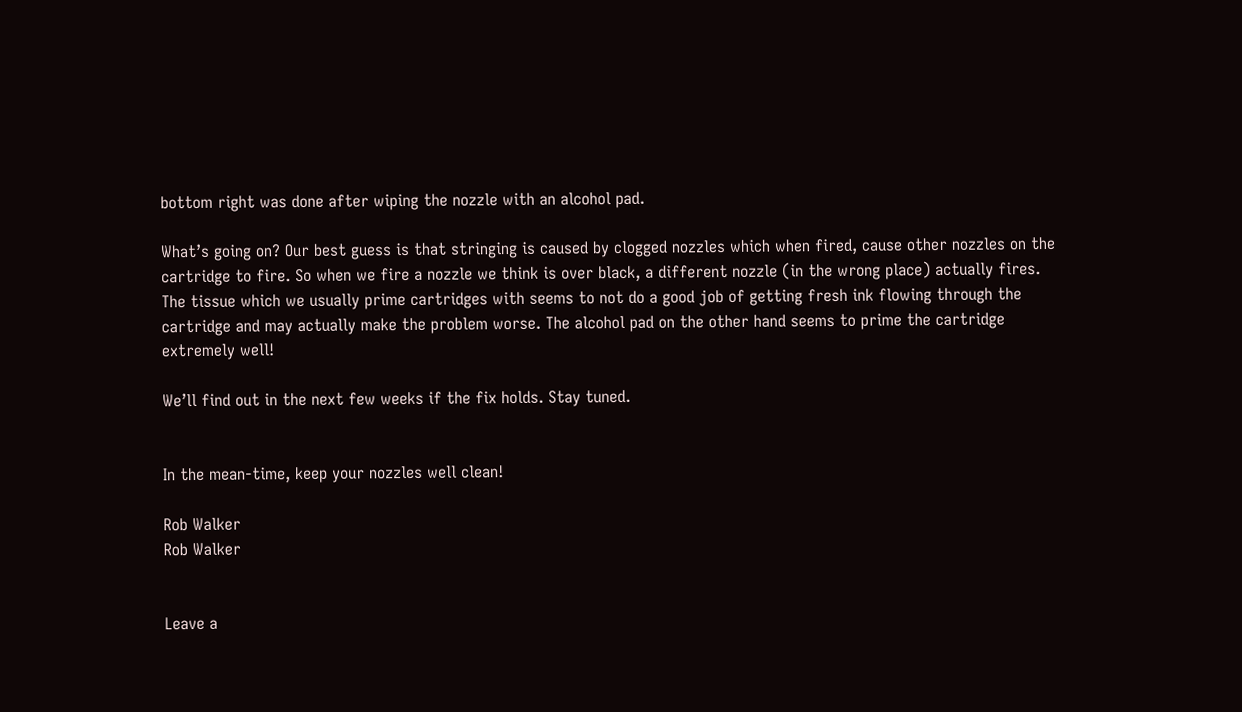bottom right was done after wiping the nozzle with an alcohol pad.

What’s going on? Our best guess is that stringing is caused by clogged nozzles which when fired, cause other nozzles on the cartridge to fire. So when we fire a nozzle we think is over black, a different nozzle (in the wrong place) actually fires. The tissue which we usually prime cartridges with seems to not do a good job of getting fresh ink flowing through the cartridge and may actually make the problem worse. The alcohol pad on the other hand seems to prime the cartridge extremely well!

We’ll find out in the next few weeks if the fix holds. Stay tuned.


In the mean-time, keep your nozzles well clean!

Rob Walker
Rob Walker


Leave a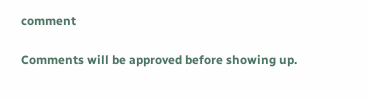comment

Comments will be approved before showing up.